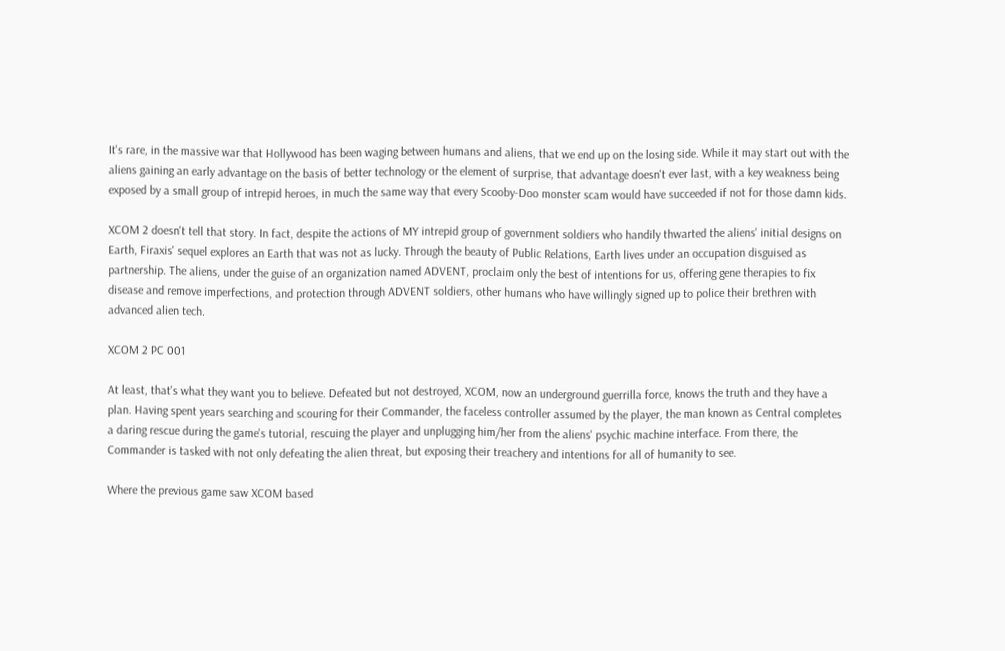It's rare, in the massive war that Hollywood has been waging between humans and aliens, that we end up on the losing side. While it may start out with the aliens gaining an early advantage on the basis of better technology or the element of surprise, that advantage doesn't ever last, with a key weakness being exposed by a small group of intrepid heroes, in much the same way that every Scooby-Doo monster scam would have succeeded if not for those damn kids.

XCOM 2 doesn't tell that story. In fact, despite the actions of MY intrepid group of government soldiers who handily thwarted the aliens' initial designs on Earth, Firaxis' sequel explores an Earth that was not as lucky. Through the beauty of Public Relations, Earth lives under an occupation disguised as partnership. The aliens, under the guise of an organization named ADVENT, proclaim only the best of intentions for us, offering gene therapies to fix disease and remove imperfections, and protection through ADVENT soldiers, other humans who have willingly signed up to police their brethren with advanced alien tech.

XCOM 2 PC 001

At least, that's what they want you to believe. Defeated but not destroyed, XCOM, now an underground guerrilla force, knows the truth and they have a plan. Having spent years searching and scouring for their Commander, the faceless controller assumed by the player, the man known as Central completes a daring rescue during the game's tutorial, rescuing the player and unplugging him/her from the aliens' psychic machine interface. From there, the Commander is tasked with not only defeating the alien threat, but exposing their treachery and intentions for all of humanity to see.

Where the previous game saw XCOM based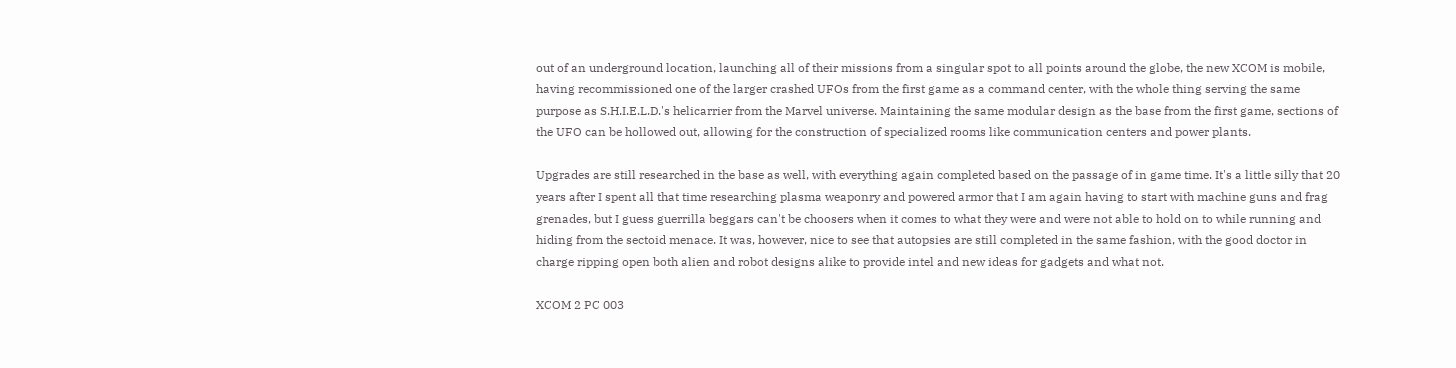out of an underground location, launching all of their missions from a singular spot to all points around the globe, the new XCOM is mobile, having recommissioned one of the larger crashed UFOs from the first game as a command center, with the whole thing serving the same purpose as S.H.I.E.L.D.'s helicarrier from the Marvel universe. Maintaining the same modular design as the base from the first game, sections of the UFO can be hollowed out, allowing for the construction of specialized rooms like communication centers and power plants.

Upgrades are still researched in the base as well, with everything again completed based on the passage of in game time. It's a little silly that 20 years after I spent all that time researching plasma weaponry and powered armor that I am again having to start with machine guns and frag grenades, but I guess guerrilla beggars can't be choosers when it comes to what they were and were not able to hold on to while running and hiding from the sectoid menace. It was, however, nice to see that autopsies are still completed in the same fashion, with the good doctor in charge ripping open both alien and robot designs alike to provide intel and new ideas for gadgets and what not.

XCOM 2 PC 003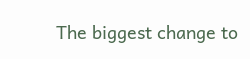The biggest change to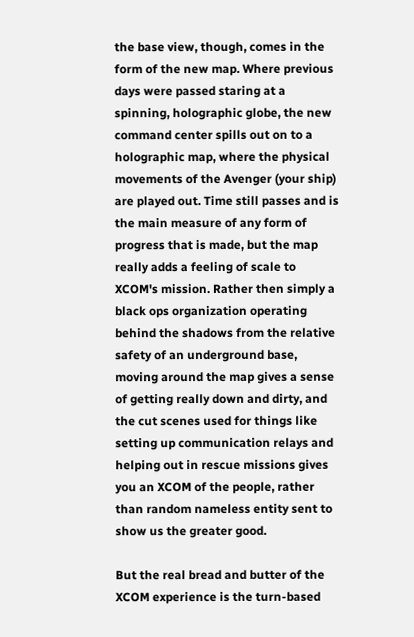the base view, though, comes in the form of the new map. Where previous days were passed staring at a spinning, holographic globe, the new command center spills out on to a holographic map, where the physical movements of the Avenger (your ship) are played out. Time still passes and is the main measure of any form of progress that is made, but the map really adds a feeling of scale to XCOM's mission. Rather then simply a black ops organization operating behind the shadows from the relative safety of an underground base, moving around the map gives a sense of getting really down and dirty, and the cut scenes used for things like setting up communication relays and helping out in rescue missions gives you an XCOM of the people, rather than random nameless entity sent to show us the greater good.

But the real bread and butter of the XCOM experience is the turn-based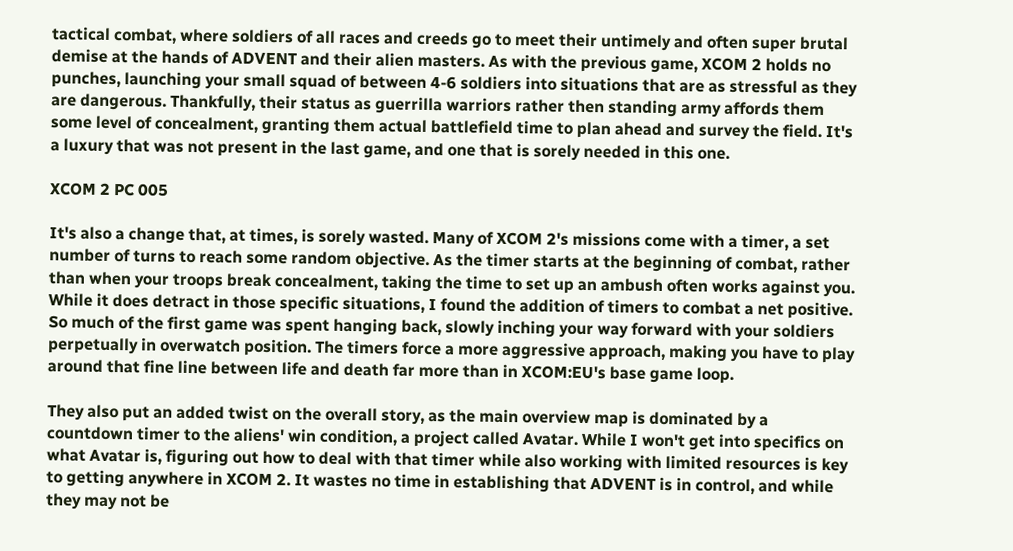tactical combat, where soldiers of all races and creeds go to meet their untimely and often super brutal demise at the hands of ADVENT and their alien masters. As with the previous game, XCOM 2 holds no punches, launching your small squad of between 4-6 soldiers into situations that are as stressful as they are dangerous. Thankfully, their status as guerrilla warriors rather then standing army affords them some level of concealment, granting them actual battlefield time to plan ahead and survey the field. It's a luxury that was not present in the last game, and one that is sorely needed in this one.

XCOM 2 PC 005

It's also a change that, at times, is sorely wasted. Many of XCOM 2's missions come with a timer, a set number of turns to reach some random objective. As the timer starts at the beginning of combat, rather than when your troops break concealment, taking the time to set up an ambush often works against you. While it does detract in those specific situations, I found the addition of timers to combat a net positive. So much of the first game was spent hanging back, slowly inching your way forward with your soldiers perpetually in overwatch position. The timers force a more aggressive approach, making you have to play around that fine line between life and death far more than in XCOM:EU's base game loop.

They also put an added twist on the overall story, as the main overview map is dominated by a countdown timer to the aliens' win condition, a project called Avatar. While I won't get into specifics on what Avatar is, figuring out how to deal with that timer while also working with limited resources is key to getting anywhere in XCOM 2. It wastes no time in establishing that ADVENT is in control, and while they may not be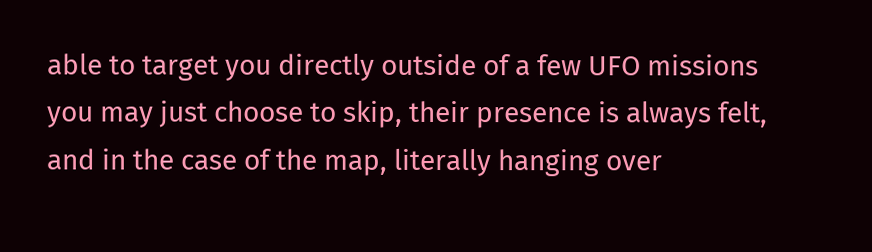able to target you directly outside of a few UFO missions you may just choose to skip, their presence is always felt, and in the case of the map, literally hanging over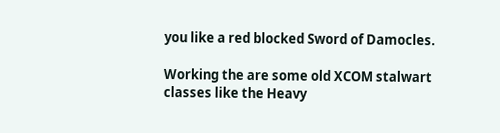you like a red blocked Sword of Damocles.

Working the are some old XCOM stalwart classes like the Heavy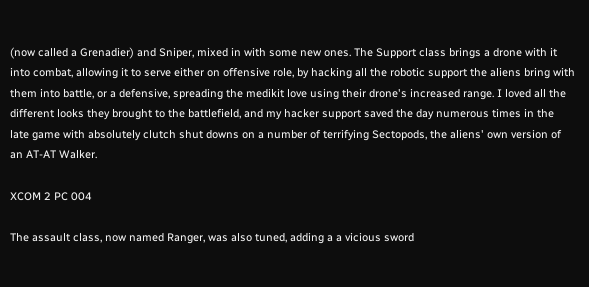(now called a Grenadier) and Sniper, mixed in with some new ones. The Support class brings a drone with it into combat, allowing it to serve either on offensive role, by hacking all the robotic support the aliens bring with them into battle, or a defensive, spreading the medikit love using their drone's increased range. I loved all the different looks they brought to the battlefield, and my hacker support saved the day numerous times in the late game with absolutely clutch shut downs on a number of terrifying Sectopods, the aliens' own version of an AT-AT Walker.

XCOM 2 PC 004

The assault class, now named Ranger, was also tuned, adding a a vicious sword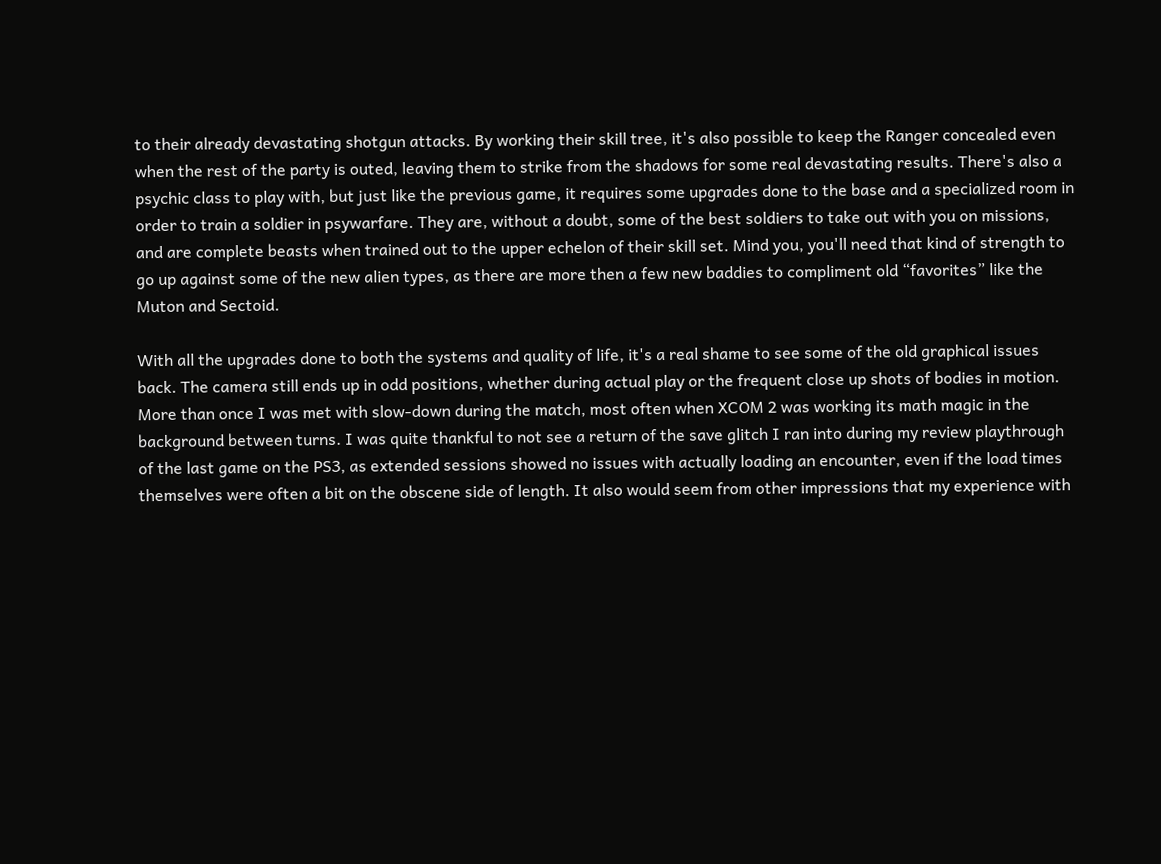to their already devastating shotgun attacks. By working their skill tree, it's also possible to keep the Ranger concealed even when the rest of the party is outed, leaving them to strike from the shadows for some real devastating results. There's also a psychic class to play with, but just like the previous game, it requires some upgrades done to the base and a specialized room in order to train a soldier in psywarfare. They are, without a doubt, some of the best soldiers to take out with you on missions, and are complete beasts when trained out to the upper echelon of their skill set. Mind you, you'll need that kind of strength to go up against some of the new alien types, as there are more then a few new baddies to compliment old “favorites” like the Muton and Sectoid.

With all the upgrades done to both the systems and quality of life, it's a real shame to see some of the old graphical issues back. The camera still ends up in odd positions, whether during actual play or the frequent close up shots of bodies in motion. More than once I was met with slow-down during the match, most often when XCOM 2 was working its math magic in the background between turns. I was quite thankful to not see a return of the save glitch I ran into during my review playthrough of the last game on the PS3, as extended sessions showed no issues with actually loading an encounter, even if the load times themselves were often a bit on the obscene side of length. It also would seem from other impressions that my experience with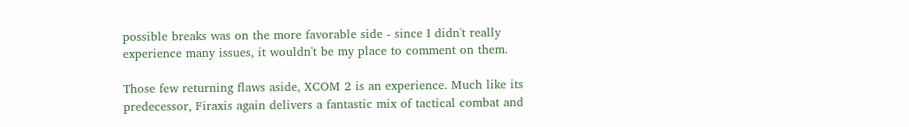possible breaks was on the more favorable side - since I didn't really experience many issues, it wouldn't be my place to comment on them.

Those few returning flaws aside, XCOM 2 is an experience. Much like its predecessor, Firaxis again delivers a fantastic mix of tactical combat and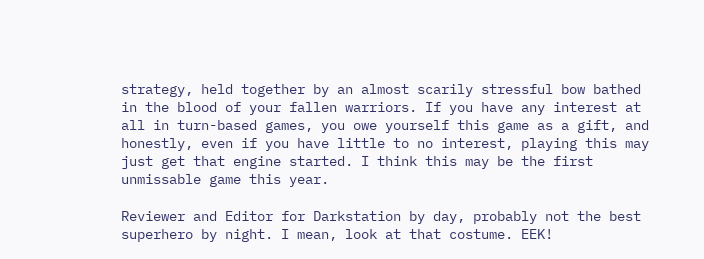strategy, held together by an almost scarily stressful bow bathed in the blood of your fallen warriors. If you have any interest at all in turn-based games, you owe yourself this game as a gift, and honestly, even if you have little to no interest, playing this may just get that engine started. I think this may be the first unmissable game this year.

Reviewer and Editor for Darkstation by day, probably not the best superhero by night. I mean, look at that costume. EEK!